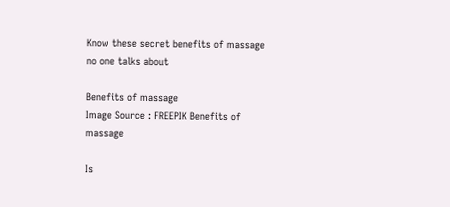Know these secret benefits of massage no one talks about

Benefits of massage
Image Source : FREEPIK Benefits of massage

Is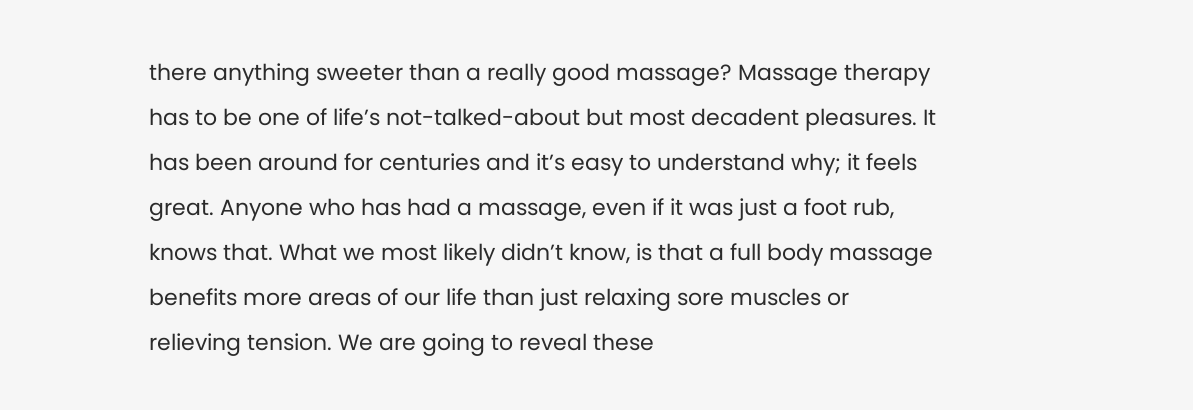there anything sweeter than a really good massage? Massage therapy has to be one of life’s not-talked-about but most decadent pleasures. It has been around for centuries and it’s easy to understand why; it feels great. Anyone who has had a massage, even if it was just a foot rub, knows that. What we most likely didn’t know, is that a full body massage benefits more areas of our life than just relaxing sore muscles or relieving tension. We are going to reveal these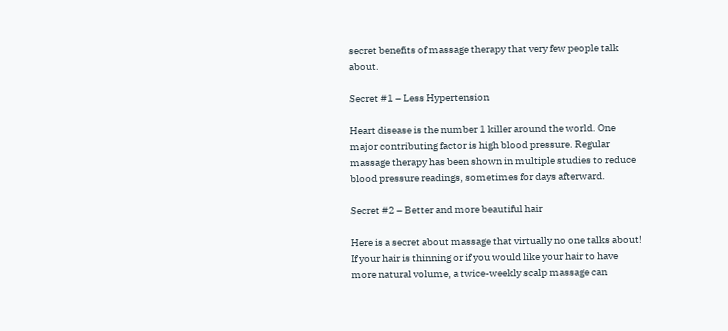secret benefits of massage therapy that very few people talk about.

Secret #1 – Less Hypertension

Heart disease is the number 1 killer around the world. One major contributing factor is high blood pressure. Regular massage therapy has been shown in multiple studies to reduce blood pressure readings, sometimes for days afterward.

Secret #2 – Better and more beautiful hair

Here is a secret about massage that virtually no one talks about! If your hair is thinning or if you would like your hair to have more natural volume, a twice-weekly scalp massage can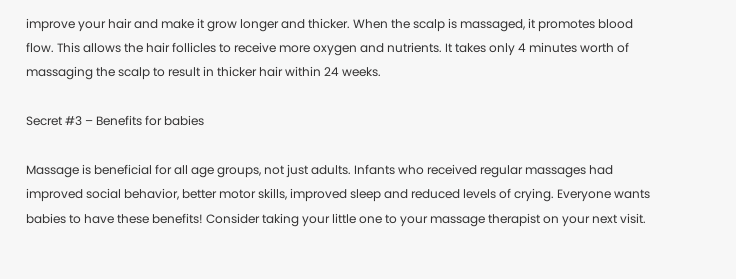improve your hair and make it grow longer and thicker. When the scalp is massaged, it promotes blood flow. This allows the hair follicles to receive more oxygen and nutrients. It takes only 4 minutes worth of massaging the scalp to result in thicker hair within 24 weeks.

Secret #3 – Benefits for babies

Massage is beneficial for all age groups, not just adults. Infants who received regular massages had improved social behavior, better motor skills, improved sleep and reduced levels of crying. Everyone wants babies to have these benefits! Consider taking your little one to your massage therapist on your next visit.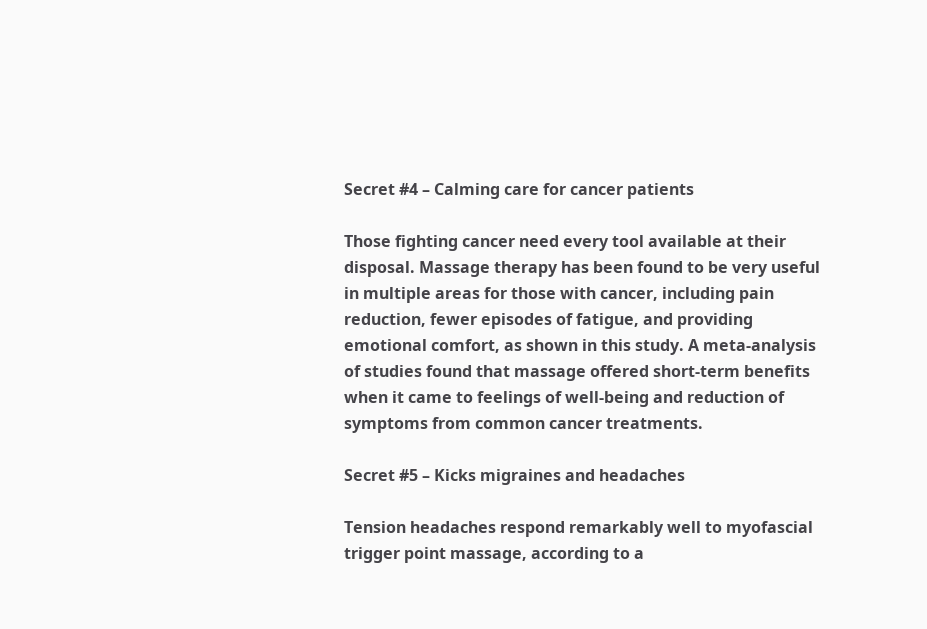Secret #4 – Calming care for cancer patients

Those fighting cancer need every tool available at their disposal. Massage therapy has been found to be very useful in multiple areas for those with cancer, including pain reduction, fewer episodes of fatigue, and providing emotional comfort, as shown in this study. A meta-analysis of studies found that massage offered short-term benefits when it came to feelings of well-being and reduction of symptoms from common cancer treatments.

Secret #5 – Kicks migraines and headaches

Tension headaches respond remarkably well to myofascial trigger point massage, according to a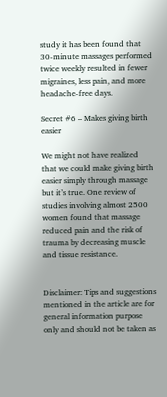study it has been found that 30-minute massages performed twice weekly resulted in fewer migraines, less pain, and more headache-free days.

Secret #6 – Makes giving birth easier

We might not have realized that we could make giving birth easier simply through massage but it’s true. One review of studies involving almost 2500 women found that massage reduced pain and the risk of trauma by decreasing muscle and tissue resistance.


Disclaimer: Tips and suggestions mentioned in the article are for general information purpose only and should not be taken as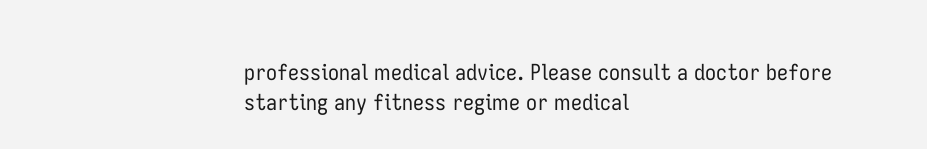professional medical advice. Please consult a doctor before starting any fitness regime or medical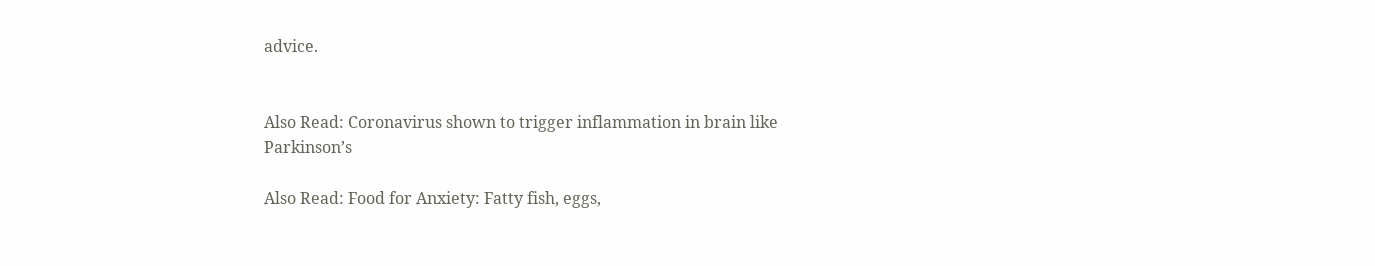advice.


Also Read: Coronavirus shown to trigger inflammation in brain like Parkinson’s

Also Read: Food for Anxiety: Fatty fish, eggs,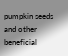pumpkin seeds and other beneficial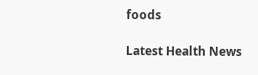foods

Latest Health News